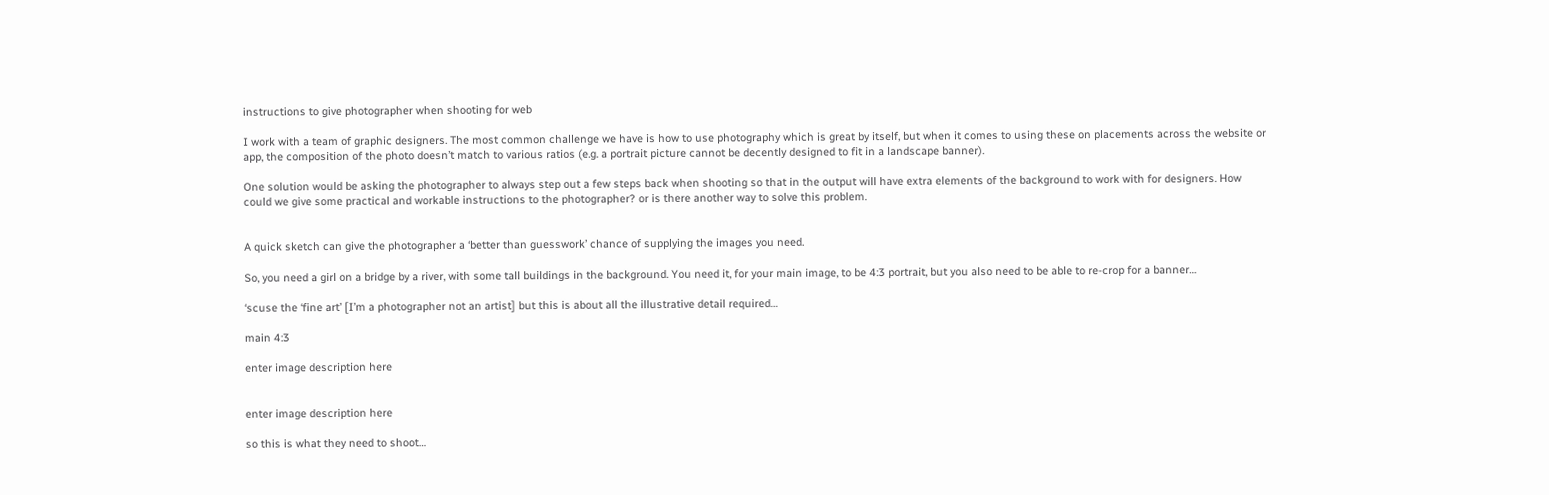instructions to give photographer when shooting for web

I work with a team of graphic designers. The most common challenge we have is how to use photography which is great by itself, but when it comes to using these on placements across the website or app, the composition of the photo doesn’t match to various ratios (e.g. a portrait picture cannot be decently designed to fit in a landscape banner).

One solution would be asking the photographer to always step out a few steps back when shooting so that in the output will have extra elements of the background to work with for designers. How could we give some practical and workable instructions to the photographer? or is there another way to solve this problem.


A quick sketch can give the photographer a ‘better than guesswork’ chance of supplying the images you need.

So, you need a girl on a bridge by a river, with some tall buildings in the background. You need it, for your main image, to be 4:3 portrait, but you also need to be able to re-crop for a banner…

‘scuse the ‘fine art’ [I’m a photographer not an artist] but this is about all the illustrative detail required…

main 4:3

enter image description here


enter image description here

so this is what they need to shoot…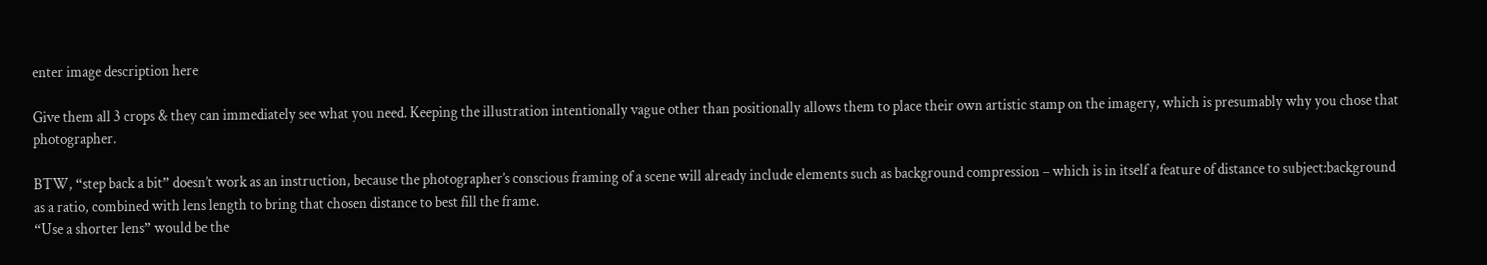enter image description here

Give them all 3 crops & they can immediately see what you need. Keeping the illustration intentionally vague other than positionally allows them to place their own artistic stamp on the imagery, which is presumably why you chose that photographer.

BTW, “step back a bit” doesn’t work as an instruction, because the photographer’s conscious framing of a scene will already include elements such as background compression – which is in itself a feature of distance to subject:background as a ratio, combined with lens length to bring that chosen distance to best fill the frame.
“Use a shorter lens” would be the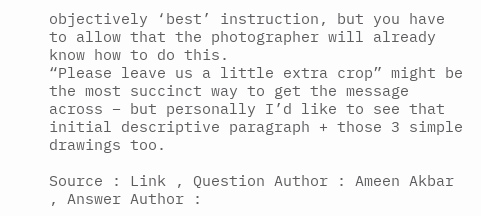objectively ‘best’ instruction, but you have to allow that the photographer will already know how to do this.
“Please leave us a little extra crop” might be the most succinct way to get the message across – but personally I’d like to see that initial descriptive paragraph + those 3 simple drawings too.

Source : Link , Question Author : Ameen Akbar , Answer Author :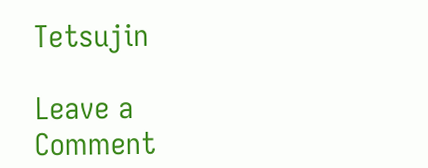Tetsujin

Leave a Comment